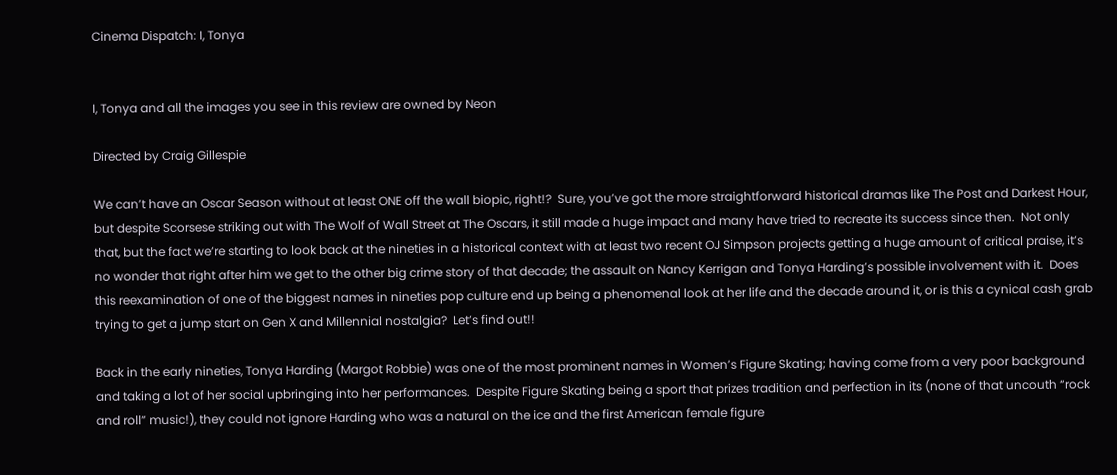Cinema Dispatch: I, Tonya


I, Tonya and all the images you see in this review are owned by Neon

Directed by Craig Gillespie

We can’t have an Oscar Season without at least ONE off the wall biopic, right!?  Sure, you’ve got the more straightforward historical dramas like The Post and Darkest Hour, but despite Scorsese striking out with The Wolf of Wall Street at The Oscars, it still made a huge impact and many have tried to recreate its success since then.  Not only that, but the fact we’re starting to look back at the nineties in a historical context with at least two recent OJ Simpson projects getting a huge amount of critical praise, it’s no wonder that right after him we get to the other big crime story of that decade; the assault on Nancy Kerrigan and Tonya Harding’s possible involvement with it.  Does this reexamination of one of the biggest names in nineties pop culture end up being a phenomenal look at her life and the decade around it, or is this a cynical cash grab trying to get a jump start on Gen X and Millennial nostalgia?  Let’s find out!!

Back in the early nineties, Tonya Harding (Margot Robbie) was one of the most prominent names in Women’s Figure Skating; having come from a very poor background and taking a lot of her social upbringing into her performances.  Despite Figure Skating being a sport that prizes tradition and perfection in its (none of that uncouth “rock and roll” music!), they could not ignore Harding who was a natural on the ice and the first American female figure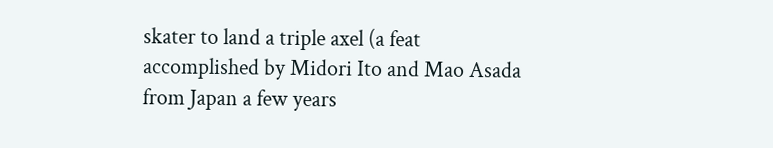skater to land a triple axel (a feat accomplished by Midori Ito and Mao Asada from Japan a few years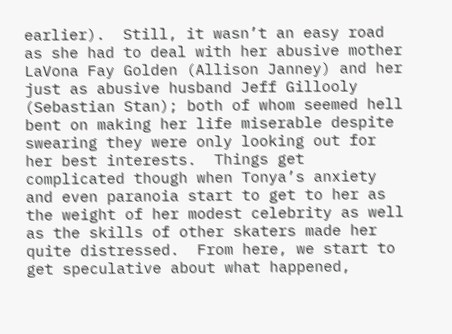earlier).  Still, it wasn’t an easy road as she had to deal with her abusive mother LaVona Fay Golden (Allison Janney) and her just as abusive husband Jeff Gillooly (Sebastian Stan); both of whom seemed hell bent on making her life miserable despite swearing they were only looking out for her best interests.  Things get complicated though when Tonya’s anxiety and even paranoia start to get to her as the weight of her modest celebrity as well as the skills of other skaters made her quite distressed.  From here, we start to get speculative about what happened,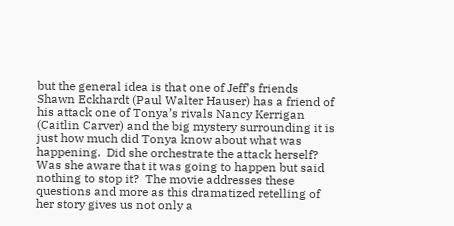but the general idea is that one of Jeff’s friends Shawn Eckhardt (Paul Walter Hauser) has a friend of his attack one of Tonya’s rivals Nancy Kerrigan (Caitlin Carver) and the big mystery surrounding it is just how much did Tonya know about what was happening.  Did she orchestrate the attack herself?  Was she aware that it was going to happen but said nothing to stop it?  The movie addresses these questions and more as this dramatized retelling of her story gives us not only a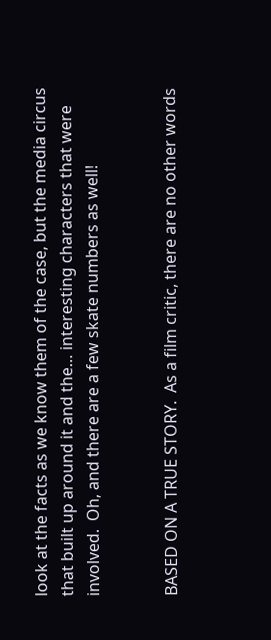look at the facts as we know them of the case, but the media circus that built up around it and the… interesting characters that were involved.  Oh, and there are a few skate numbers as well!


BASED ON A TRUE STORY.  As a film critic, there are no other words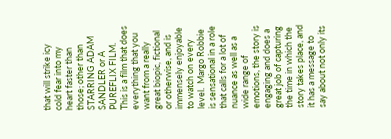that will strike icy cold fear into my heart faster than those; other than STARRING ADAM SANDLER or A PUREFLIX FILM.  This is a film that does everything that you want from a really great biopic, fictional or otherwise, and is immensely enjoyable to watch on every level.  Margo Robbie is sensational in a role that calls for a lot of nuance as well as a wide range of emotions, the story is engaging and does a great job of capturing the time in which the story takes place, and it has a message to say about not only its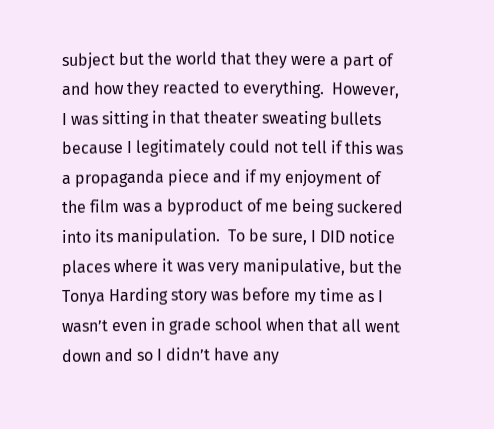subject but the world that they were a part of and how they reacted to everything.  However, I was sitting in that theater sweating bullets because I legitimately could not tell if this was a propaganda piece and if my enjoyment of the film was a byproduct of me being suckered into its manipulation.  To be sure, I DID notice places where it was very manipulative, but the Tonya Harding story was before my time as I wasn’t even in grade school when that all went down and so I didn’t have any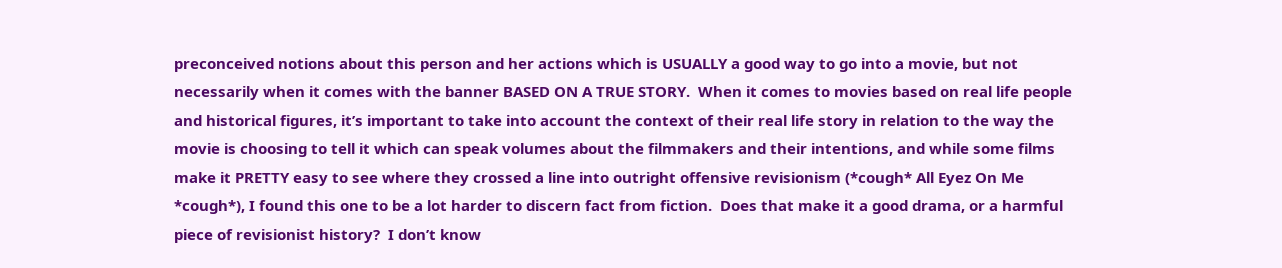preconceived notions about this person and her actions which is USUALLY a good way to go into a movie, but not necessarily when it comes with the banner BASED ON A TRUE STORY.  When it comes to movies based on real life people and historical figures, it’s important to take into account the context of their real life story in relation to the way the movie is choosing to tell it which can speak volumes about the filmmakers and their intentions, and while some films make it PRETTY easy to see where they crossed a line into outright offensive revisionism (*cough* All Eyez On Me *cough*), I found this one to be a lot harder to discern fact from fiction.  Does that make it a good drama, or a harmful piece of revisionist history?  I don’t know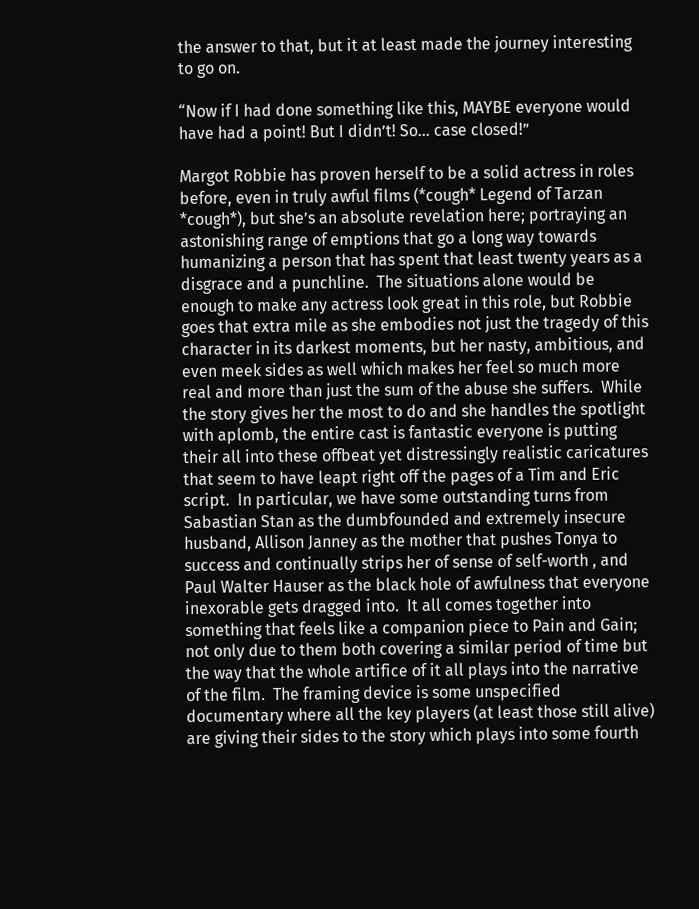the answer to that, but it at least made the journey interesting to go on.

“Now if I had done something like this, MAYBE everyone would have had a point! But I didn’t! So… case closed!”

Margot Robbie has proven herself to be a solid actress in roles before, even in truly awful films (*cough* Legend of Tarzan *cough*), but she’s an absolute revelation here; portraying an astonishing range of emptions that go a long way towards humanizing a person that has spent that least twenty years as a disgrace and a punchline.  The situations alone would be enough to make any actress look great in this role, but Robbie goes that extra mile as she embodies not just the tragedy of this character in its darkest moments, but her nasty, ambitious, and even meek sides as well which makes her feel so much more real and more than just the sum of the abuse she suffers.  While the story gives her the most to do and she handles the spotlight with aplomb, the entire cast is fantastic everyone is putting their all into these offbeat yet distressingly realistic caricatures that seem to have leapt right off the pages of a Tim and Eric script.  In particular, we have some outstanding turns from Sabastian Stan as the dumbfounded and extremely insecure husband, Allison Janney as the mother that pushes Tonya to success and continually strips her of sense of self-worth , and Paul Walter Hauser as the black hole of awfulness that everyone inexorable gets dragged into.  It all comes together into something that feels like a companion piece to Pain and Gain; not only due to them both covering a similar period of time but the way that the whole artifice of it all plays into the narrative of the film.  The framing device is some unspecified documentary where all the key players (at least those still alive) are giving their sides to the story which plays into some fourth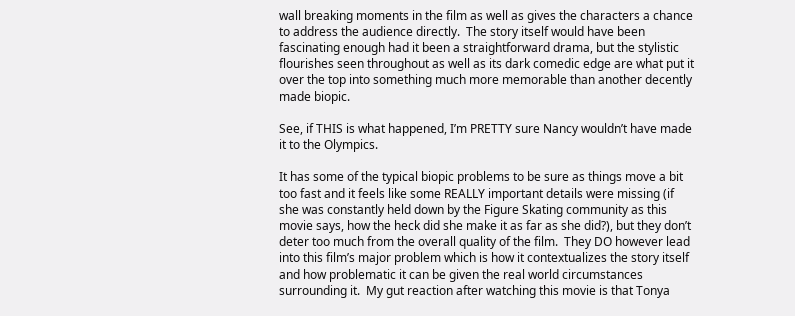wall breaking moments in the film as well as gives the characters a chance to address the audience directly.  The story itself would have been fascinating enough had it been a straightforward drama, but the stylistic flourishes seen throughout as well as its dark comedic edge are what put it over the top into something much more memorable than another decently made biopic.

See, if THIS is what happened, I’m PRETTY sure Nancy wouldn’t have made it to the Olympics.

It has some of the typical biopic problems to be sure as things move a bit too fast and it feels like some REALLY important details were missing (if she was constantly held down by the Figure Skating community as this movie says, how the heck did she make it as far as she did?), but they don’t deter too much from the overall quality of the film.  They DO however lead into this film’s major problem which is how it contextualizes the story itself and how problematic it can be given the real world circumstances surrounding it.  My gut reaction after watching this movie is that Tonya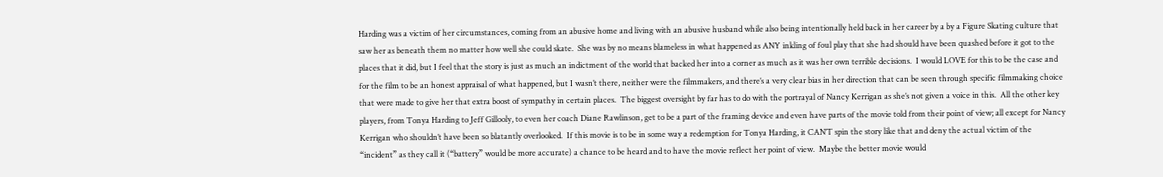Harding was a victim of her circumstances, coming from an abusive home and living with an abusive husband while also being intentionally held back in her career by a by a Figure Skating culture that saw her as beneath them no matter how well she could skate.  She was by no means blameless in what happened as ANY inkling of foul play that she had should have been quashed before it got to the places that it did, but I feel that the story is just as much an indictment of the world that backed her into a corner as much as it was her own terrible decisions.  I would LOVE for this to be the case and for the film to be an honest appraisal of what happened, but I wasn’t there, neither were the filmmakers, and there’s a very clear bias in her direction that can be seen through specific filmmaking choice that were made to give her that extra boost of sympathy in certain places.  The biggest oversight by far has to do with the portrayal of Nancy Kerrigan as she’s not given a voice in this.  All the other key players, from Tonya Harding to Jeff Gillooly, to even her coach Diane Rawlinson, get to be a part of the framing device and even have parts of the movie told from their point of view; all except for Nancy Kerrigan who shouldn’t have been so blatantly overlooked.  If this movie is to be in some way a redemption for Tonya Harding, it CAN’T spin the story like that and deny the actual victim of the “incident” as they call it (“battery” would be more accurate) a chance to be heard and to have the movie reflect her point of view.  Maybe the better movie would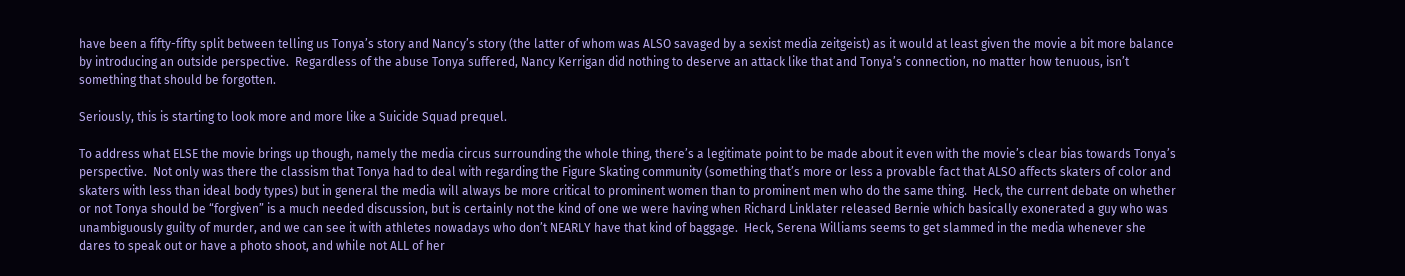have been a fifty-fifty split between telling us Tonya’s story and Nancy’s story (the latter of whom was ALSO savaged by a sexist media zeitgeist) as it would at least given the movie a bit more balance by introducing an outside perspective.  Regardless of the abuse Tonya suffered, Nancy Kerrigan did nothing to deserve an attack like that and Tonya’s connection, no matter how tenuous, isn’t something that should be forgotten.

Seriously, this is starting to look more and more like a Suicide Squad prequel.

To address what ELSE the movie brings up though, namely the media circus surrounding the whole thing, there’s a legitimate point to be made about it even with the movie’s clear bias towards Tonya’s perspective.  Not only was there the classism that Tonya had to deal with regarding the Figure Skating community (something that’s more or less a provable fact that ALSO affects skaters of color and skaters with less than ideal body types) but in general the media will always be more critical to prominent women than to prominent men who do the same thing.  Heck, the current debate on whether or not Tonya should be “forgiven” is a much needed discussion, but is certainly not the kind of one we were having when Richard Linklater released Bernie which basically exonerated a guy who was unambiguously guilty of murder, and we can see it with athletes nowadays who don’t NEARLY have that kind of baggage.  Heck, Serena Williams seems to get slammed in the media whenever she dares to speak out or have a photo shoot, and while not ALL of her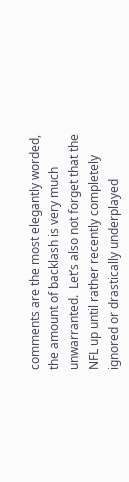comments are the most elegantly worded, the amount of backlash is very much unwarranted.  Let’s also not forget that the NFL up until rather recently completely ignored or drastically underplayed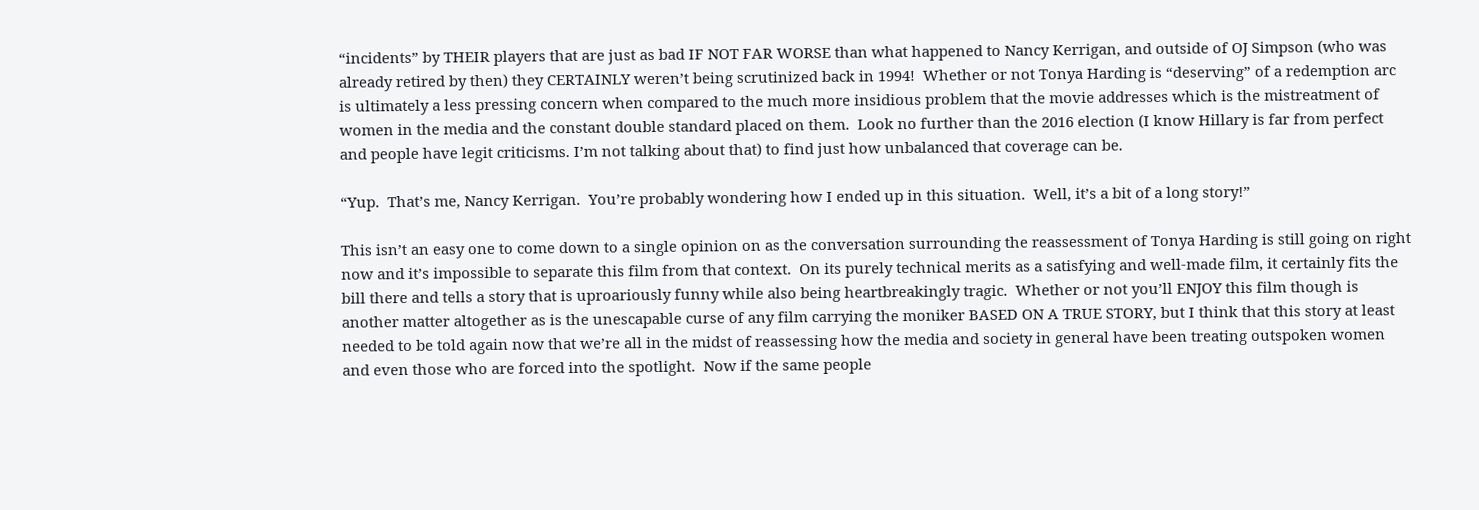“incidents” by THEIR players that are just as bad IF NOT FAR WORSE than what happened to Nancy Kerrigan, and outside of OJ Simpson (who was already retired by then) they CERTAINLY weren’t being scrutinized back in 1994!  Whether or not Tonya Harding is “deserving” of a redemption arc is ultimately a less pressing concern when compared to the much more insidious problem that the movie addresses which is the mistreatment of women in the media and the constant double standard placed on them.  Look no further than the 2016 election (I know Hillary is far from perfect and people have legit criticisms. I’m not talking about that) to find just how unbalanced that coverage can be.

“Yup.  That’s me, Nancy Kerrigan.  You’re probably wondering how I ended up in this situation.  Well, it’s a bit of a long story!”

This isn’t an easy one to come down to a single opinion on as the conversation surrounding the reassessment of Tonya Harding is still going on right now and it’s impossible to separate this film from that context.  On its purely technical merits as a satisfying and well-made film, it certainly fits the bill there and tells a story that is uproariously funny while also being heartbreakingly tragic.  Whether or not you’ll ENJOY this film though is another matter altogether as is the unescapable curse of any film carrying the moniker BASED ON A TRUE STORY, but I think that this story at least needed to be told again now that we’re all in the midst of reassessing how the media and society in general have been treating outspoken women and even those who are forced into the spotlight.  Now if the same people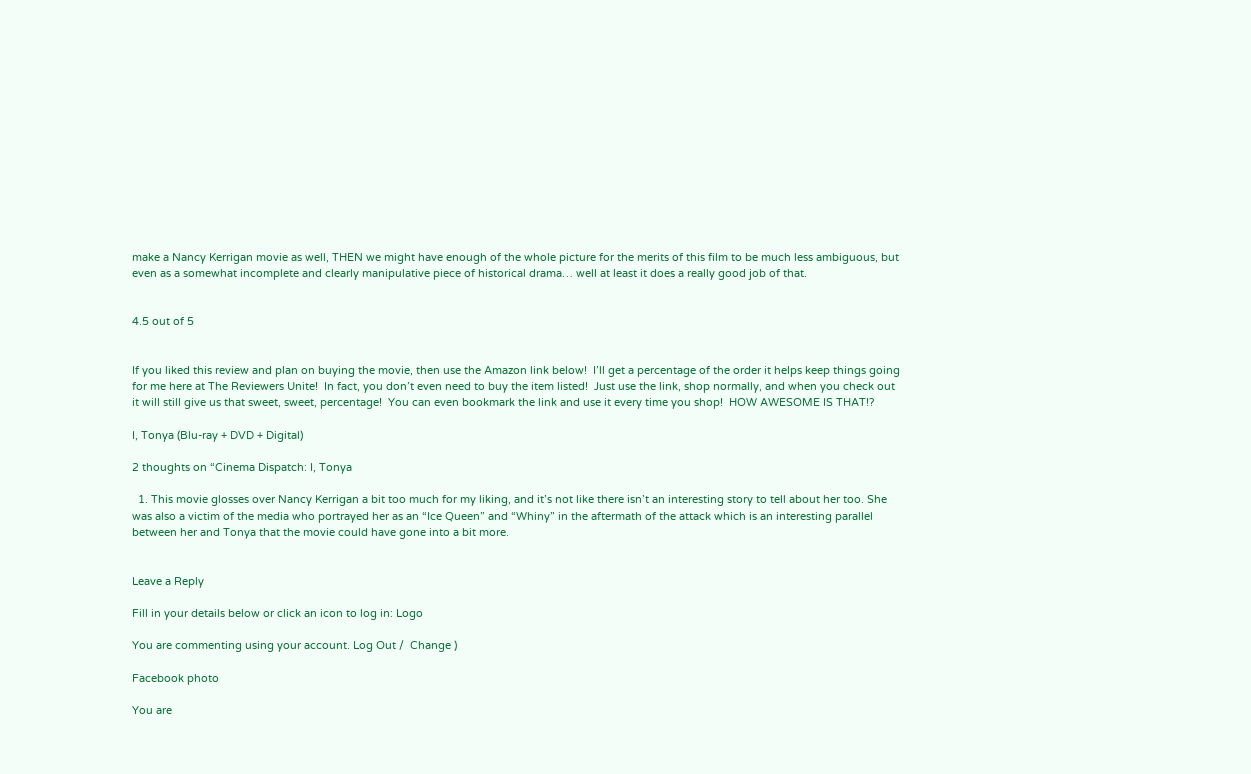make a Nancy Kerrigan movie as well, THEN we might have enough of the whole picture for the merits of this film to be much less ambiguous, but even as a somewhat incomplete and clearly manipulative piece of historical drama… well at least it does a really good job of that.


4.5 out of 5


If you liked this review and plan on buying the movie, then use the Amazon link below!  I’ll get a percentage of the order it helps keep things going for me here at The Reviewers Unite!  In fact, you don’t even need to buy the item listed!  Just use the link, shop normally, and when you check out it will still give us that sweet, sweet, percentage!  You can even bookmark the link and use it every time you shop!  HOW AWESOME IS THAT!?

I, Tonya (Blu-ray + DVD + Digital)

2 thoughts on “Cinema Dispatch: I, Tonya

  1. This movie glosses over Nancy Kerrigan a bit too much for my liking, and it’s not like there isn’t an interesting story to tell about her too. She was also a victim of the media who portrayed her as an “Ice Queen” and “Whiny” in the aftermath of the attack which is an interesting parallel between her and Tonya that the movie could have gone into a bit more.


Leave a Reply

Fill in your details below or click an icon to log in: Logo

You are commenting using your account. Log Out /  Change )

Facebook photo

You are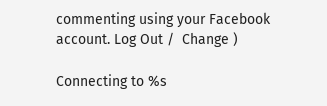commenting using your Facebook account. Log Out /  Change )

Connecting to %s